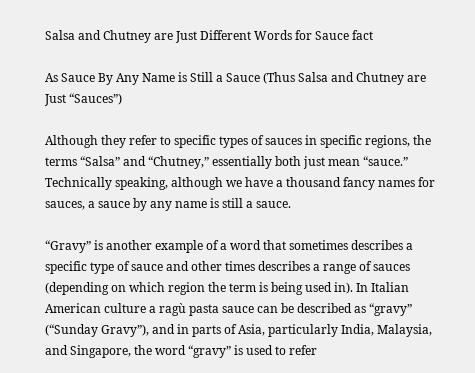Salsa and Chutney are Just Different Words for Sauce fact

As Sauce By Any Name is Still a Sauce (Thus Salsa and Chutney are Just “Sauces”)

Although they refer to specific types of sauces in specific regions, the terms “Salsa” and “Chutney,” essentially both just mean “sauce.” Technically speaking, although we have a thousand fancy names for sauces, a sauce by any name is still a sauce.

“Gravy” is another example of a word that sometimes describes a specific type of sauce and other times describes a range of sauces (depending on which region the term is being used in). In Italian American culture a ragù pasta sauce can be described as “gravy” (“Sunday Gravy”), and in parts of Asia, particularly India, Malaysia, and Singapore, the word “gravy” is used to refer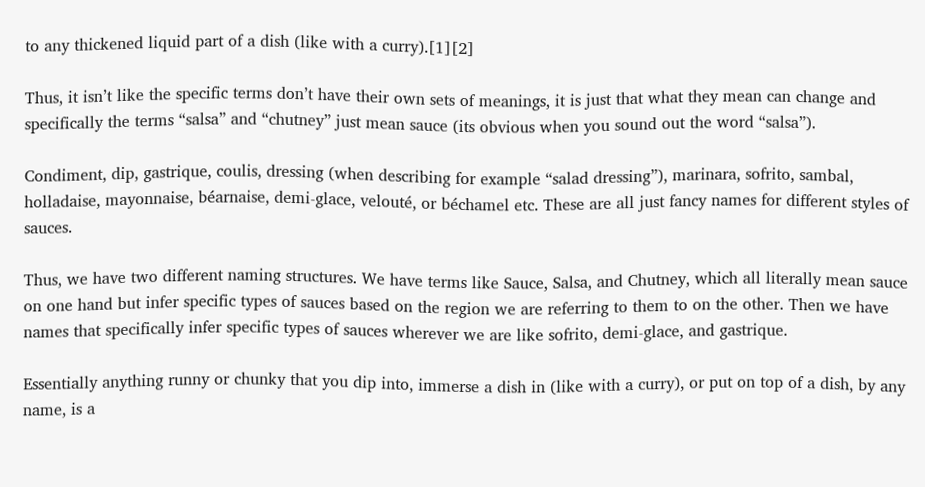to any thickened liquid part of a dish (like with a curry).[1][2]

Thus, it isn’t like the specific terms don’t have their own sets of meanings, it is just that what they mean can change and specifically the terms “salsa” and “chutney” just mean sauce (its obvious when you sound out the word “salsa”).

Condiment, dip, gastrique, coulis, dressing (when describing for example “salad dressing”), marinara, sofrito, sambal, holladaise, mayonnaise, béarnaise, demi-glace, velouté, or béchamel etc. These are all just fancy names for different styles of sauces.

Thus, we have two different naming structures. We have terms like Sauce, Salsa, and Chutney, which all literally mean sauce on one hand but infer specific types of sauces based on the region we are referring to them to on the other. Then we have names that specifically infer specific types of sauces wherever we are like sofrito, demi-glace, and gastrique.

Essentially anything runny or chunky that you dip into, immerse a dish in (like with a curry), or put on top of a dish, by any name, is a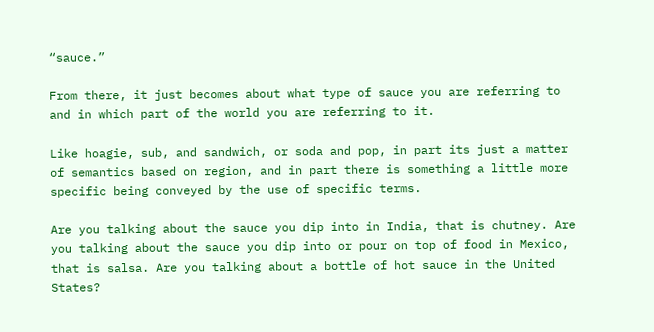“sauce.”

From there, it just becomes about what type of sauce you are referring to and in which part of the world you are referring to it.

Like hoagie, sub, and sandwich, or soda and pop, in part its just a matter of semantics based on region, and in part there is something a little more specific being conveyed by the use of specific terms.

Are you talking about the sauce you dip into in India, that is chutney. Are you talking about the sauce you dip into or pour on top of food in Mexico, that is salsa. Are you talking about a bottle of hot sauce in the United States?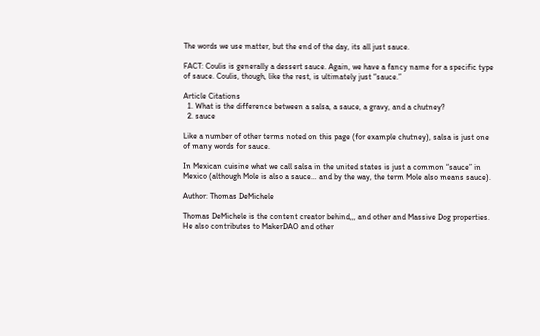The words we use matter, but the end of the day, its all just sauce.

FACT: Coulis is generally a dessert sauce. Again, we have a fancy name for a specific type of sauce. Coulis, though, like the rest, is ultimately just “sauce.”

Article Citations
  1. What is the difference between a salsa, a sauce, a gravy, and a chutney?
  2. sauce

Like a number of other terms noted on this page (for example chutney), salsa is just one of many words for sauce.

In Mexican cuisine what we call salsa in the united states is just a common “sauce” in Mexico (although Mole is also a sauce… and by the way, the term Mole also means sauce).

Author: Thomas DeMichele

Thomas DeMichele is the content creator behind,,, and other and Massive Dog properties. He also contributes to MakerDAO and other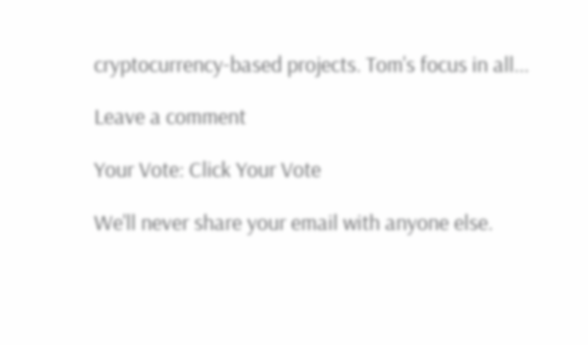cryptocurrency-based projects. Tom's focus in all...

Leave a comment

Your Vote: Click Your Vote

We'll never share your email with anyone else.